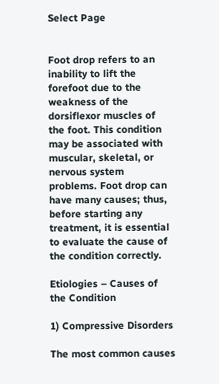Select Page


Foot drop refers to an inability to lift the forefoot due to the weakness of the dorsiflexor muscles of the foot. This condition may be associated with muscular, skeletal, or nervous system problems. Foot drop can have many causes; thus, before starting any treatment, it is essential to evaluate the cause of the condition correctly.

Etiologies – Causes of the Condition

1) Compressive Disorders

The most common causes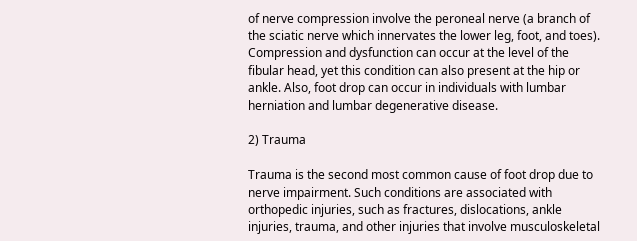of nerve compression involve the peroneal nerve (a branch of the sciatic nerve which innervates the lower leg, foot, and toes). Compression and dysfunction can occur at the level of the fibular head, yet this condition can also present at the hip or ankle. Also, foot drop can occur in individuals with lumbar herniation and lumbar degenerative disease.

2) Trauma

Trauma is the second most common cause of foot drop due to nerve impairment. Such conditions are associated with orthopedic injuries, such as fractures, dislocations, ankle injuries, trauma, and other injuries that involve musculoskeletal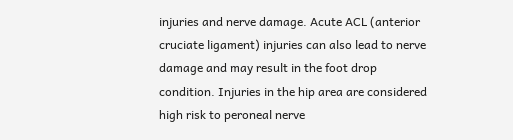injuries and nerve damage. Acute ACL (anterior cruciate ligament) injuries can also lead to nerve damage and may result in the foot drop condition. Injuries in the hip area are considered high risk to peroneal nerve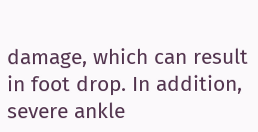damage, which can result in foot drop. In addition, severe ankle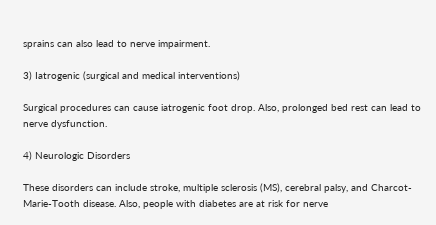sprains can also lead to nerve impairment.

3) Iatrogenic (surgical and medical interventions)

Surgical procedures can cause iatrogenic foot drop. Also, prolonged bed rest can lead to nerve dysfunction.

4) Neurologic Disorders

These disorders can include stroke, multiple sclerosis (MS), cerebral palsy, and Charcot-Marie-Tooth disease. Also, people with diabetes are at risk for nerve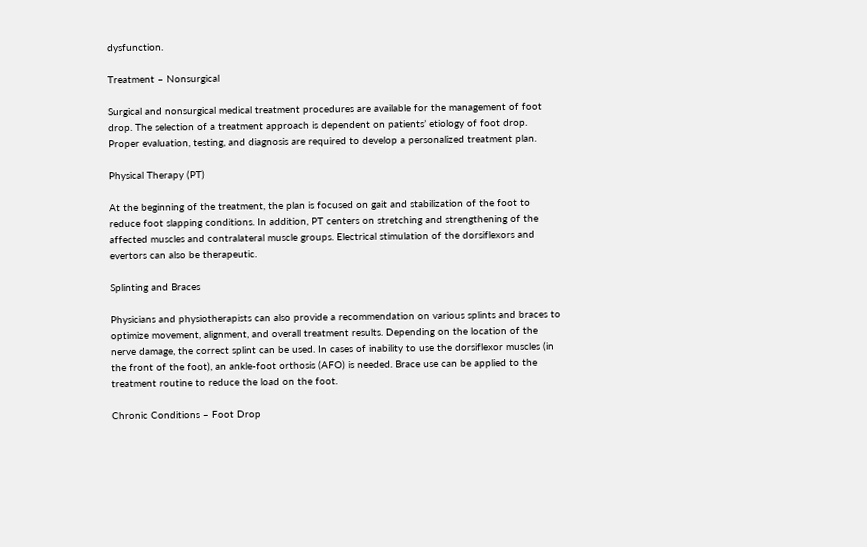dysfunction.

Treatment – Nonsurgical

Surgical and nonsurgical medical treatment procedures are available for the management of foot drop. The selection of a treatment approach is dependent on patients’ etiology of foot drop. Proper evaluation, testing, and diagnosis are required to develop a personalized treatment plan.

Physical Therapy (PT)

At the beginning of the treatment, the plan is focused on gait and stabilization of the foot to reduce foot slapping conditions. In addition, PT centers on stretching and strengthening of the affected muscles and contralateral muscle groups. Electrical stimulation of the dorsiflexors and evertors can also be therapeutic.

Splinting and Braces

Physicians and physiotherapists can also provide a recommendation on various splints and braces to optimize movement, alignment, and overall treatment results. Depending on the location of the nerve damage, the correct splint can be used. In cases of inability to use the dorsiflexor muscles (in the front of the foot), an ankle-foot orthosis (AFO) is needed. Brace use can be applied to the treatment routine to reduce the load on the foot.

Chronic Conditions – Foot Drop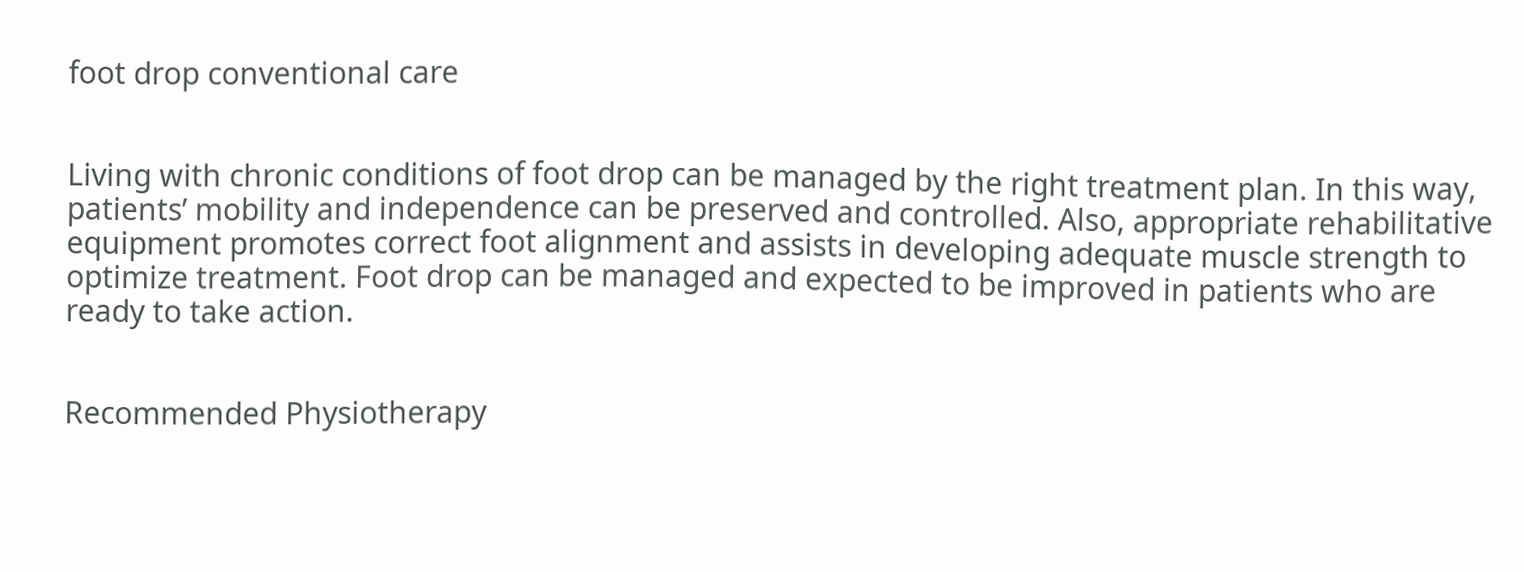foot drop conventional care


Living with chronic conditions of foot drop can be managed by the right treatment plan. In this way, patients’ mobility and independence can be preserved and controlled. Also, appropriate rehabilitative equipment promotes correct foot alignment and assists in developing adequate muscle strength to optimize treatment. Foot drop can be managed and expected to be improved in patients who are ready to take action.


Recommended Physiotherapy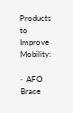Products to Improve Mobility:

·  AFO Brace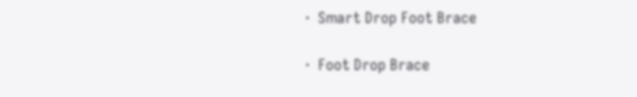·  Smart Drop Foot Brace

·  Foot Drop Brace